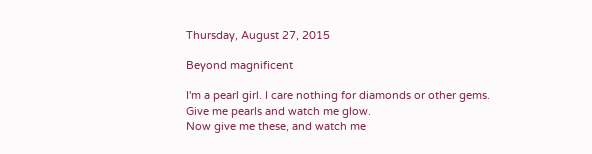Thursday, August 27, 2015

Beyond magnificent

I'm a pearl girl. I care nothing for diamonds or other gems.
Give me pearls and watch me glow.
Now give me these, and watch me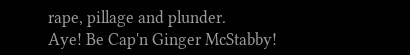rape, pillage and plunder.
Aye! Be Cap'n Ginger McStabby!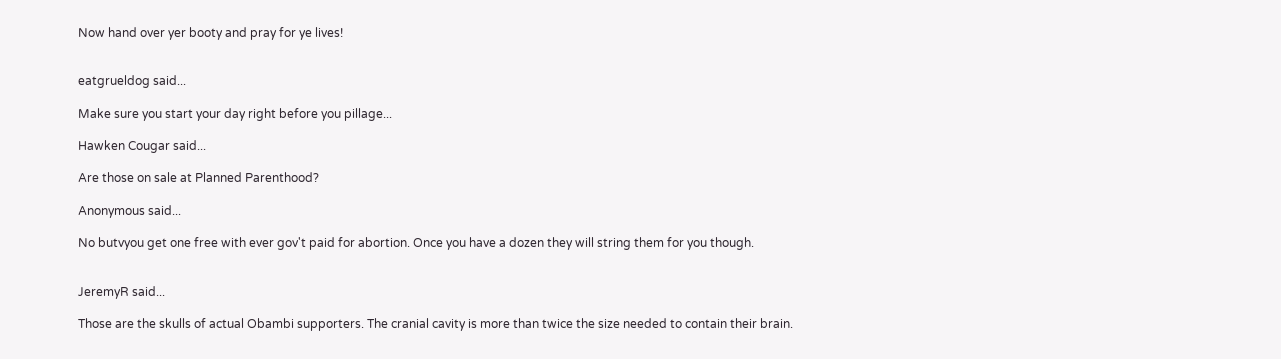Now hand over yer booty and pray for ye lives!


eatgrueldog said...

Make sure you start your day right before you pillage...

Hawken Cougar said...

Are those on sale at Planned Parenthood?

Anonymous said...

No butvyou get one free with ever gov't paid for abortion. Once you have a dozen they will string them for you though.


JeremyR said...

Those are the skulls of actual Obambi supporters. The cranial cavity is more than twice the size needed to contain their brain.